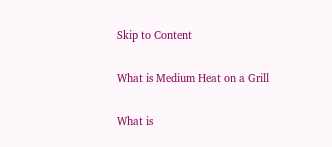Skip to Content

What is Medium Heat on a Grill

What is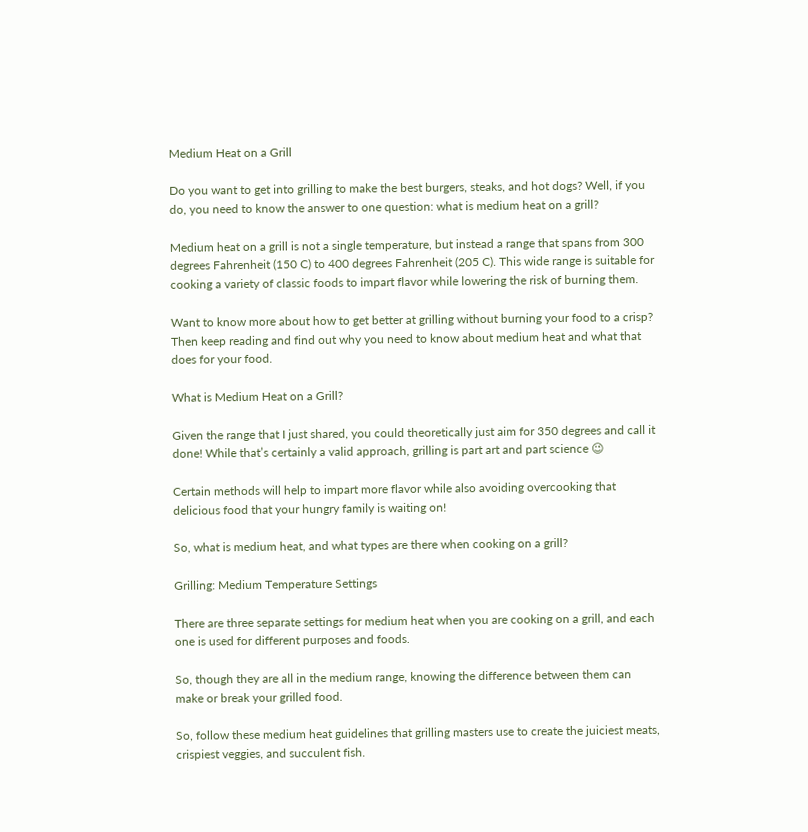Medium Heat on a Grill

Do you want to get into grilling to make the best burgers, steaks, and hot dogs? Well, if you do, you need to know the answer to one question: what is medium heat on a grill?

Medium heat on a grill is not a single temperature, but instead a range that spans from 300 degrees Fahrenheit (150 C) to 400 degrees Fahrenheit (205 C). This wide range is suitable for cooking a variety of classic foods to impart flavor while lowering the risk of burning them.

Want to know more about how to get better at grilling without burning your food to a crisp? Then keep reading and find out why you need to know about medium heat and what that does for your food.

What is Medium Heat on a Grill?

Given the range that I just shared, you could theoretically just aim for 350 degrees and call it done! While that’s certainly a valid approach, grilling is part art and part science 😉

Certain methods will help to impart more flavor while also avoiding overcooking that delicious food that your hungry family is waiting on!

So, what is medium heat, and what types are there when cooking on a grill?

Grilling: Medium Temperature Settings

There are three separate settings for medium heat when you are cooking on a grill, and each one is used for different purposes and foods.

So, though they are all in the medium range, knowing the difference between them can make or break your grilled food.

So, follow these medium heat guidelines that grilling masters use to create the juiciest meats, crispiest veggies, and succulent fish.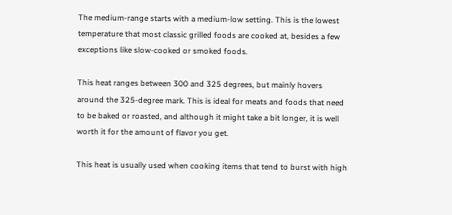The medium-range starts with a medium-low setting. This is the lowest temperature that most classic grilled foods are cooked at, besides a few exceptions like slow-cooked or smoked foods.

This heat ranges between 300 and 325 degrees, but mainly hovers around the 325-degree mark. This is ideal for meats and foods that need to be baked or roasted, and although it might take a bit longer, it is well worth it for the amount of flavor you get.

This heat is usually used when cooking items that tend to burst with high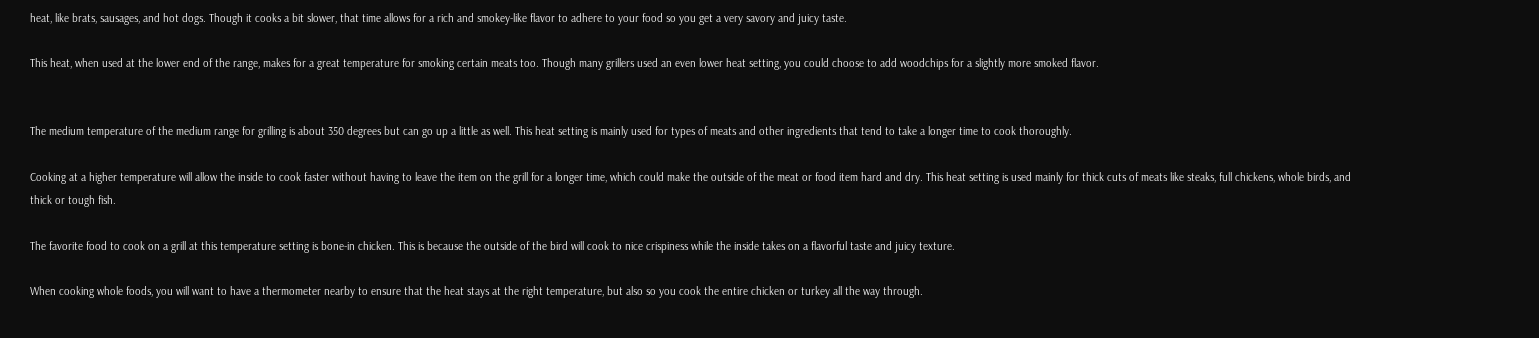heat, like brats, sausages, and hot dogs. Though it cooks a bit slower, that time allows for a rich and smokey-like flavor to adhere to your food so you get a very savory and juicy taste.

This heat, when used at the lower end of the range, makes for a great temperature for smoking certain meats too. Though many grillers used an even lower heat setting, you could choose to add woodchips for a slightly more smoked flavor.


The medium temperature of the medium range for grilling is about 350 degrees but can go up a little as well. This heat setting is mainly used for types of meats and other ingredients that tend to take a longer time to cook thoroughly.

Cooking at a higher temperature will allow the inside to cook faster without having to leave the item on the grill for a longer time, which could make the outside of the meat or food item hard and dry. This heat setting is used mainly for thick cuts of meats like steaks, full chickens, whole birds, and thick or tough fish.

The favorite food to cook on a grill at this temperature setting is bone-in chicken. This is because the outside of the bird will cook to nice crispiness while the inside takes on a flavorful taste and juicy texture.

When cooking whole foods, you will want to have a thermometer nearby to ensure that the heat stays at the right temperature, but also so you cook the entire chicken or turkey all the way through.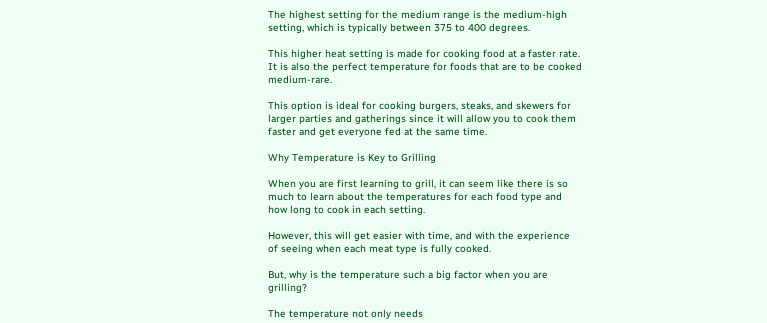The highest setting for the medium range is the medium-high setting, which is typically between 375 to 400 degrees.

This higher heat setting is made for cooking food at a faster rate. It is also the perfect temperature for foods that are to be cooked medium-rare.

This option is ideal for cooking burgers, steaks, and skewers for larger parties and gatherings since it will allow you to cook them faster and get everyone fed at the same time.

Why Temperature is Key to Grilling

When you are first learning to grill, it can seem like there is so much to learn about the temperatures for each food type and how long to cook in each setting.

However, this will get easier with time, and with the experience of seeing when each meat type is fully cooked.

But, why is the temperature such a big factor when you are grilling?

The temperature not only needs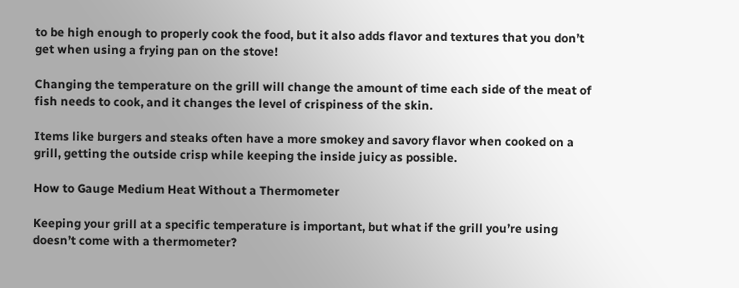to be high enough to properly cook the food, but it also adds flavor and textures that you don’t get when using a frying pan on the stove!

Changing the temperature on the grill will change the amount of time each side of the meat of fish needs to cook, and it changes the level of crispiness of the skin.

Items like burgers and steaks often have a more smokey and savory flavor when cooked on a grill, getting the outside crisp while keeping the inside juicy as possible.

How to Gauge Medium Heat Without a Thermometer

Keeping your grill at a specific temperature is important, but what if the grill you’re using doesn’t come with a thermometer?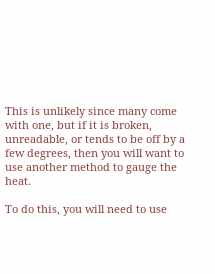This is unlikely since many come with one, but if it is broken, unreadable, or tends to be off by a few degrees, then you will want to use another method to gauge the heat.

To do this, you will need to use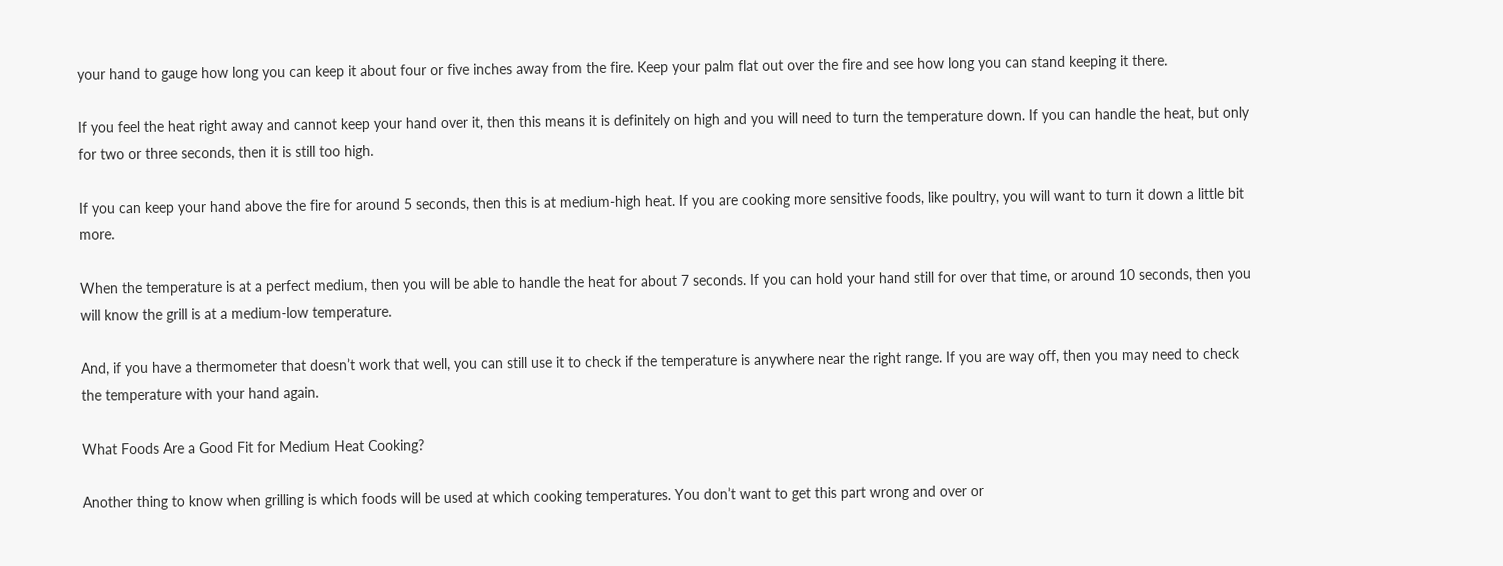your hand to gauge how long you can keep it about four or five inches away from the fire. Keep your palm flat out over the fire and see how long you can stand keeping it there.

If you feel the heat right away and cannot keep your hand over it, then this means it is definitely on high and you will need to turn the temperature down. If you can handle the heat, but only for two or three seconds, then it is still too high.

If you can keep your hand above the fire for around 5 seconds, then this is at medium-high heat. If you are cooking more sensitive foods, like poultry, you will want to turn it down a little bit more.

When the temperature is at a perfect medium, then you will be able to handle the heat for about 7 seconds. If you can hold your hand still for over that time, or around 10 seconds, then you will know the grill is at a medium-low temperature.

And, if you have a thermometer that doesn’t work that well, you can still use it to check if the temperature is anywhere near the right range. If you are way off, then you may need to check the temperature with your hand again.

What Foods Are a Good Fit for Medium Heat Cooking?

Another thing to know when grilling is which foods will be used at which cooking temperatures. You don’t want to get this part wrong and over or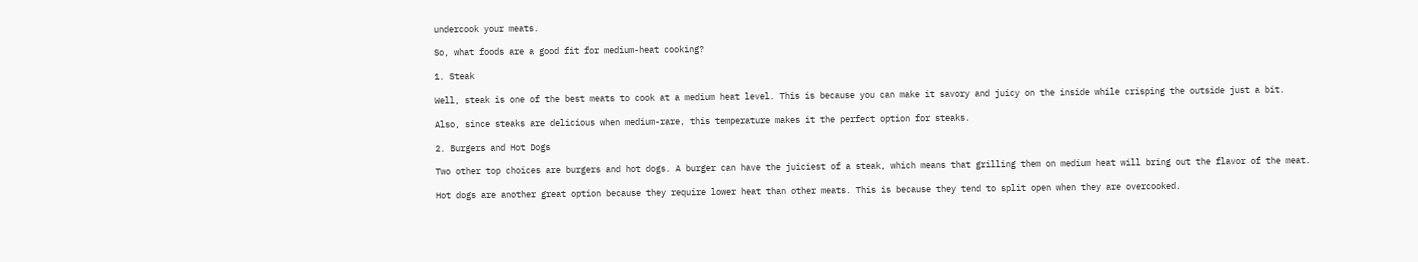undercook your meats.

So, what foods are a good fit for medium-heat cooking?

1. Steak

Well, steak is one of the best meats to cook at a medium heat level. This is because you can make it savory and juicy on the inside while crisping the outside just a bit.

Also, since steaks are delicious when medium-rare, this temperature makes it the perfect option for steaks.

2. Burgers and Hot Dogs

Two other top choices are burgers and hot dogs. A burger can have the juiciest of a steak, which means that grilling them on medium heat will bring out the flavor of the meat.

Hot dogs are another great option because they require lower heat than other meats. This is because they tend to split open when they are overcooked.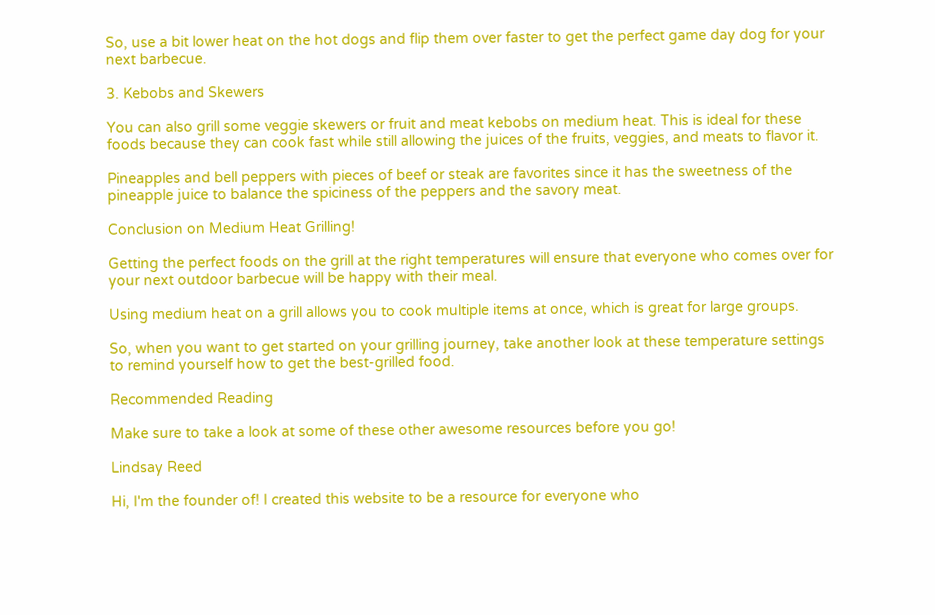So, use a bit lower heat on the hot dogs and flip them over faster to get the perfect game day dog for your next barbecue.

3. Kebobs and Skewers

You can also grill some veggie skewers or fruit and meat kebobs on medium heat. This is ideal for these foods because they can cook fast while still allowing the juices of the fruits, veggies, and meats to flavor it.

Pineapples and bell peppers with pieces of beef or steak are favorites since it has the sweetness of the pineapple juice to balance the spiciness of the peppers and the savory meat.

Conclusion on Medium Heat Grilling!

Getting the perfect foods on the grill at the right temperatures will ensure that everyone who comes over for your next outdoor barbecue will be happy with their meal.

Using medium heat on a grill allows you to cook multiple items at once, which is great for large groups.

So, when you want to get started on your grilling journey, take another look at these temperature settings to remind yourself how to get the best-grilled food.

Recommended Reading

Make sure to take a look at some of these other awesome resources before you go!

Lindsay Reed

Hi, I'm the founder of! I created this website to be a resource for everyone who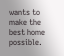wants to make the best home possible.